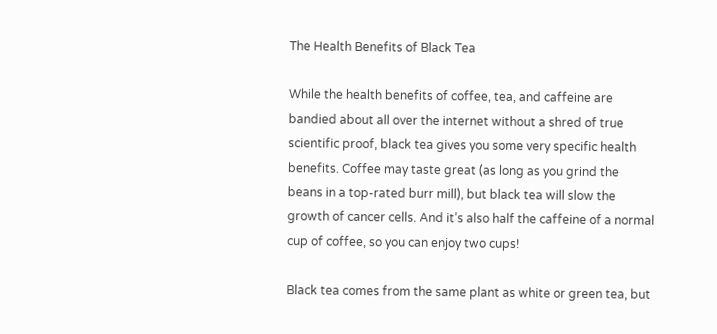The Health Benefits of Black Tea

While the health benefits of coffee, tea, and caffeine are bandied about all over the internet without a shred of true scientific proof, black tea gives you some very specific health benefits. Coffee may taste great (as long as you grind the beans in a top-rated burr mill), but black tea will slow the growth of cancer cells. And it’s also half the caffeine of a normal cup of coffee, so you can enjoy two cups!

Black tea comes from the same plant as white or green tea, but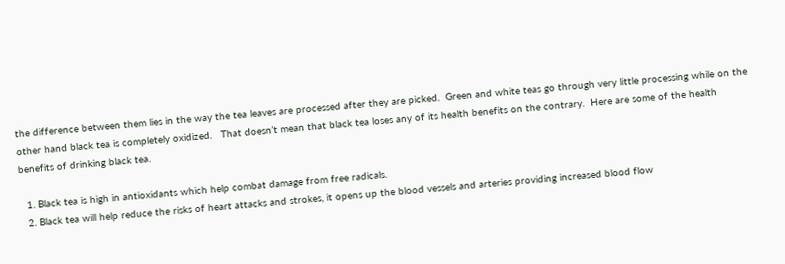the difference between them lies in the way the tea leaves are processed after they are picked.  Green and white teas go through very little processing while on the other hand black tea is completely oxidized.   That doesn’t mean that black tea loses any of its health benefits on the contrary.  Here are some of the health benefits of drinking black tea.

  1. Black tea is high in antioxidants which help combat damage from free radicals.
  2. Black tea will help reduce the risks of heart attacks and strokes, it opens up the blood vessels and arteries providing increased blood flow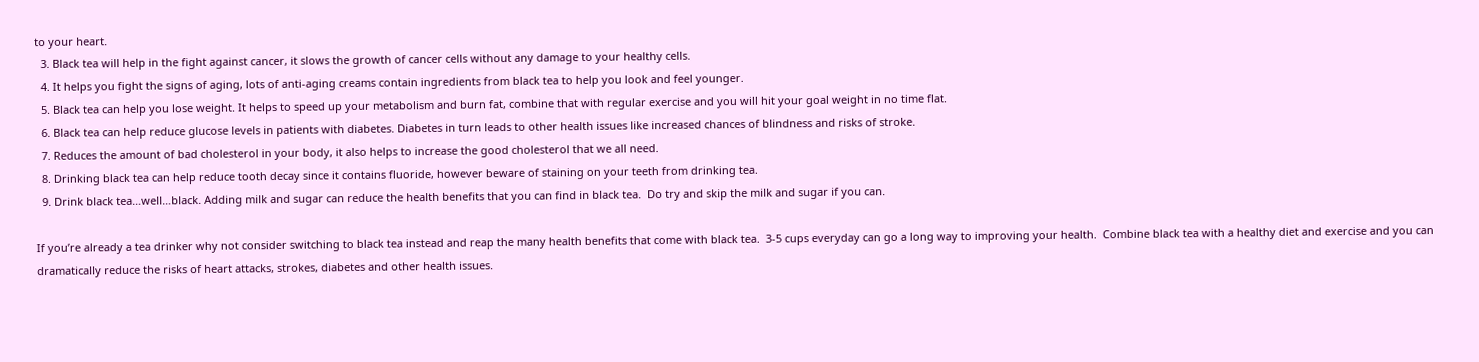to your heart.
  3. Black tea will help in the fight against cancer, it slows the growth of cancer cells without any damage to your healthy cells.
  4. It helps you fight the signs of aging, lots of anti-aging creams contain ingredients from black tea to help you look and feel younger.
  5. Black tea can help you lose weight. It helps to speed up your metabolism and burn fat, combine that with regular exercise and you will hit your goal weight in no time flat.
  6. Black tea can help reduce glucose levels in patients with diabetes. Diabetes in turn leads to other health issues like increased chances of blindness and risks of stroke.
  7. Reduces the amount of bad cholesterol in your body, it also helps to increase the good cholesterol that we all need.
  8. Drinking black tea can help reduce tooth decay since it contains fluoride, however beware of staining on your teeth from drinking tea.
  9. Drink black tea…well…black. Adding milk and sugar can reduce the health benefits that you can find in black tea.  Do try and skip the milk and sugar if you can.

If you’re already a tea drinker why not consider switching to black tea instead and reap the many health benefits that come with black tea.  3-5 cups everyday can go a long way to improving your health.  Combine black tea with a healthy diet and exercise and you can dramatically reduce the risks of heart attacks, strokes, diabetes and other health issues.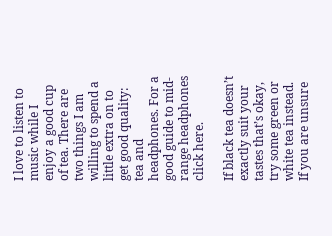I love to listen to music while I enjoy a good cup of tea. There are two things I am willing to spend a little extra on to get good quality: tea and headphones. For a good guide to mid-range headphones click here.

If black tea doesn’t exactly suit your tastes that’s okay, try some green or white tea instead.  If you are unsure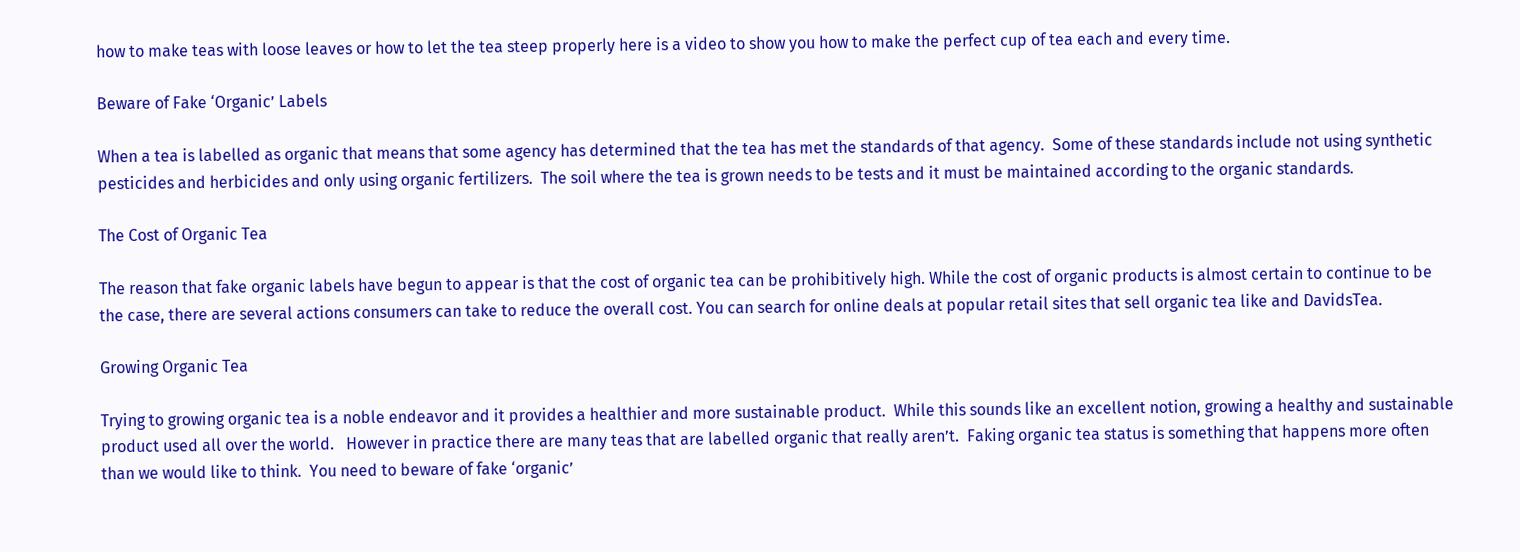how to make teas with loose leaves or how to let the tea steep properly here is a video to show you how to make the perfect cup of tea each and every time.

Beware of Fake ‘Organic’ Labels

When a tea is labelled as organic that means that some agency has determined that the tea has met the standards of that agency.  Some of these standards include not using synthetic pesticides and herbicides and only using organic fertilizers.  The soil where the tea is grown needs to be tests and it must be maintained according to the organic standards.

The Cost of Organic Tea

The reason that fake organic labels have begun to appear is that the cost of organic tea can be prohibitively high. While the cost of organic products is almost certain to continue to be the case, there are several actions consumers can take to reduce the overall cost. You can search for online deals at popular retail sites that sell organic tea like and DavidsTea.

Growing Organic Tea

Trying to growing organic tea is a noble endeavor and it provides a healthier and more sustainable product.  While this sounds like an excellent notion, growing a healthy and sustainable product used all over the world.   However in practice there are many teas that are labelled organic that really aren’t.  Faking organic tea status is something that happens more often than we would like to think.  You need to beware of fake ‘organic’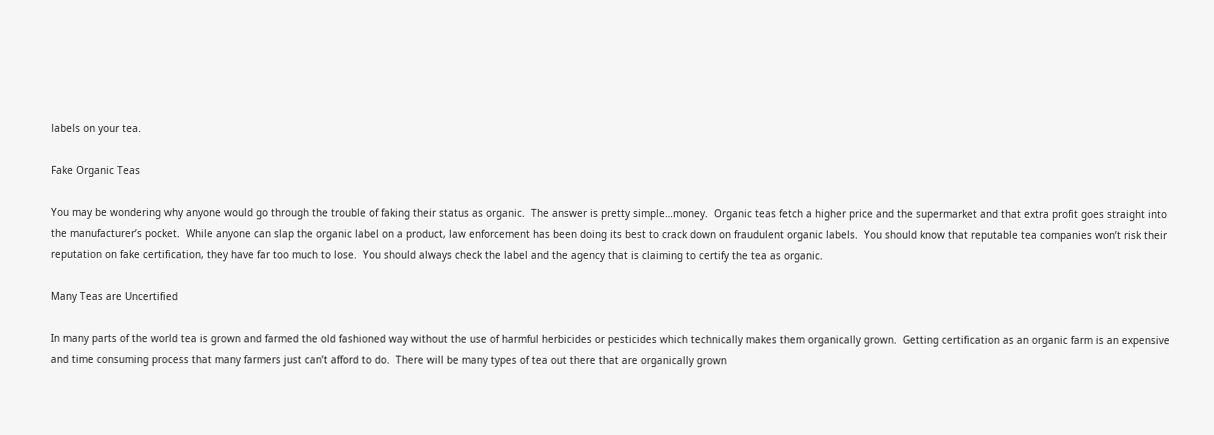labels on your tea.

Fake Organic Teas

You may be wondering why anyone would go through the trouble of faking their status as organic.  The answer is pretty simple…money.  Organic teas fetch a higher price and the supermarket and that extra profit goes straight into the manufacturer’s pocket.  While anyone can slap the organic label on a product, law enforcement has been doing its best to crack down on fraudulent organic labels.  You should know that reputable tea companies won’t risk their reputation on fake certification, they have far too much to lose.  You should always check the label and the agency that is claiming to certify the tea as organic.

Many Teas are Uncertified

In many parts of the world tea is grown and farmed the old fashioned way without the use of harmful herbicides or pesticides which technically makes them organically grown.  Getting certification as an organic farm is an expensive and time consuming process that many farmers just can’t afford to do.  There will be many types of tea out there that are organically grown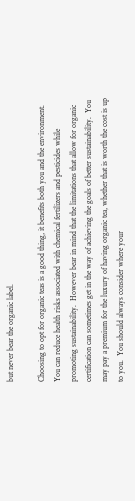but never bear the organic label.

Choosing to opt for organic teas is a good thing, it benefits both you and the environment.  You can reduce health risks associated with chemical fertilizers and pesticides while promoting sustainability.  However bear in mind that the limitations that allow for organic certification can sometimes get in the way of achieving the goals of better sustainability.  You may pay a premium for the luxury of having organic tea, whether that is worth the cost is up to you.  You should always consider where your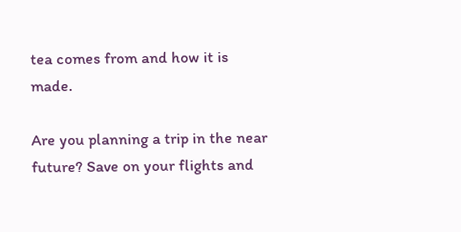tea comes from and how it is made.

Are you planning a trip in the near future? Save on your flights and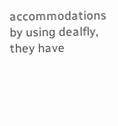accommodations by using dealfly, they have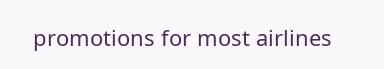promotions for most airlines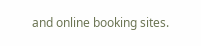and online booking sites.